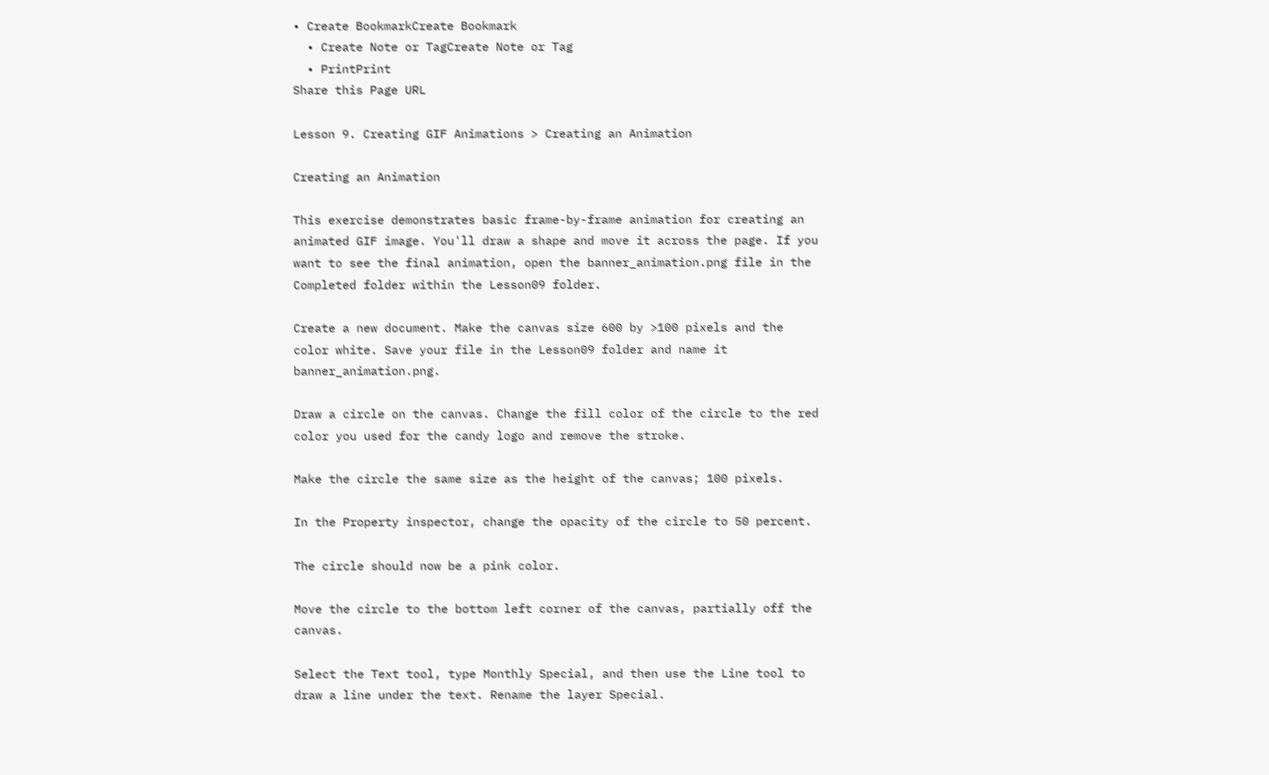• Create BookmarkCreate Bookmark
  • Create Note or TagCreate Note or Tag
  • PrintPrint
Share this Page URL

Lesson 9. Creating GIF Animations > Creating an Animation

Creating an Animation

This exercise demonstrates basic frame-by-frame animation for creating an animated GIF image. You'll draw a shape and move it across the page. If you want to see the final animation, open the banner_animation.png file in the Completed folder within the Lesson09 folder.

Create a new document. Make the canvas size 600 by >100 pixels and the color white. Save your file in the Lesson09 folder and name it banner_animation.png.

Draw a circle on the canvas. Change the fill color of the circle to the red color you used for the candy logo and remove the stroke.

Make the circle the same size as the height of the canvas; 100 pixels.

In the Property inspector, change the opacity of the circle to 50 percent.

The circle should now be a pink color.

Move the circle to the bottom left corner of the canvas, partially off the canvas.

Select the Text tool, type Monthly Special, and then use the Line tool to draw a line under the text. Rename the layer Special.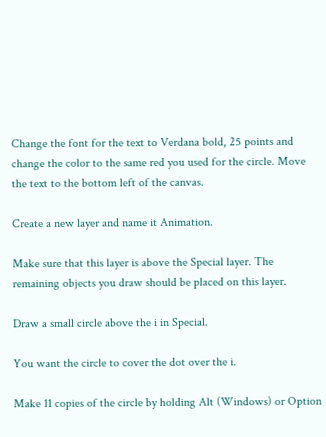Change the font for the text to Verdana bold, 25 points and change the color to the same red you used for the circle. Move the text to the bottom left of the canvas.

Create a new layer and name it Animation.

Make sure that this layer is above the Special layer. The remaining objects you draw should be placed on this layer.

Draw a small circle above the i in Special.

You want the circle to cover the dot over the i.

Make 11 copies of the circle by holding Alt (Windows) or Option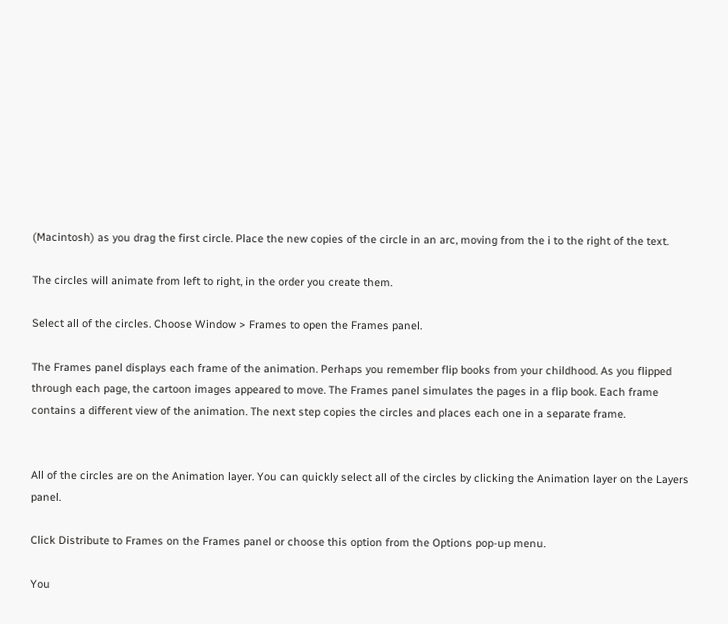(Macintosh) as you drag the first circle. Place the new copies of the circle in an arc, moving from the i to the right of the text.

The circles will animate from left to right, in the order you create them.

Select all of the circles. Choose Window > Frames to open the Frames panel.

The Frames panel displays each frame of the animation. Perhaps you remember flip books from your childhood. As you flipped through each page, the cartoon images appeared to move. The Frames panel simulates the pages in a flip book. Each frame contains a different view of the animation. The next step copies the circles and places each one in a separate frame.


All of the circles are on the Animation layer. You can quickly select all of the circles by clicking the Animation layer on the Layers panel.

Click Distribute to Frames on the Frames panel or choose this option from the Options pop-up menu.

You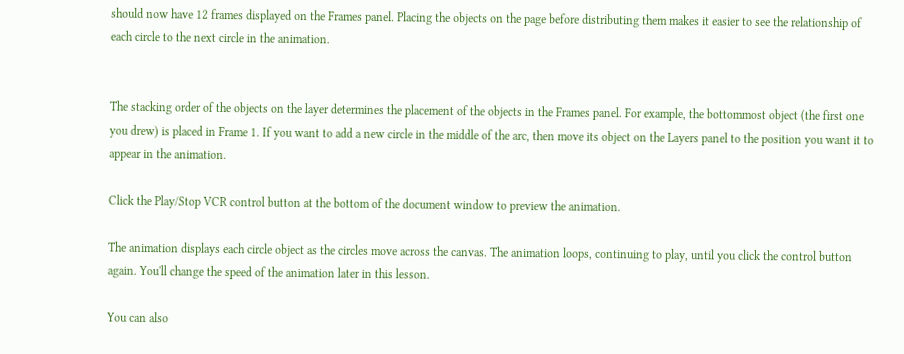should now have 12 frames displayed on the Frames panel. Placing the objects on the page before distributing them makes it easier to see the relationship of each circle to the next circle in the animation.


The stacking order of the objects on the layer determines the placement of the objects in the Frames panel. For example, the bottommost object (the first one you drew) is placed in Frame 1. If you want to add a new circle in the middle of the arc, then move its object on the Layers panel to the position you want it to appear in the animation.

Click the Play/Stop VCR control button at the bottom of the document window to preview the animation.

The animation displays each circle object as the circles move across the canvas. The animation loops, continuing to play, until you click the control button again. You'll change the speed of the animation later in this lesson.

You can also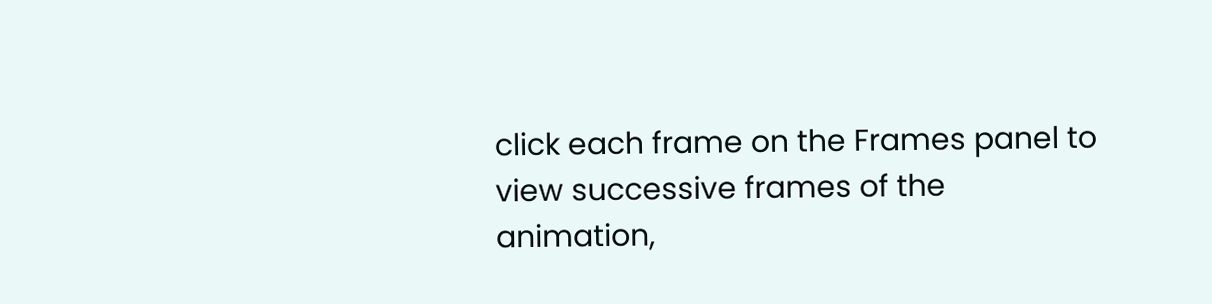click each frame on the Frames panel to view successive frames of the animation,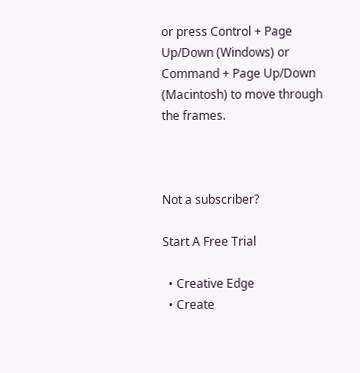or press Control + Page Up/Down (Windows) or Command + Page Up/Down (Macintosh) to move through the frames.



Not a subscriber?

Start A Free Trial

  • Creative Edge
  • Create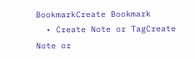BookmarkCreate Bookmark
  • Create Note or TagCreate Note or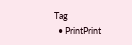Tag
  • PrintPrint